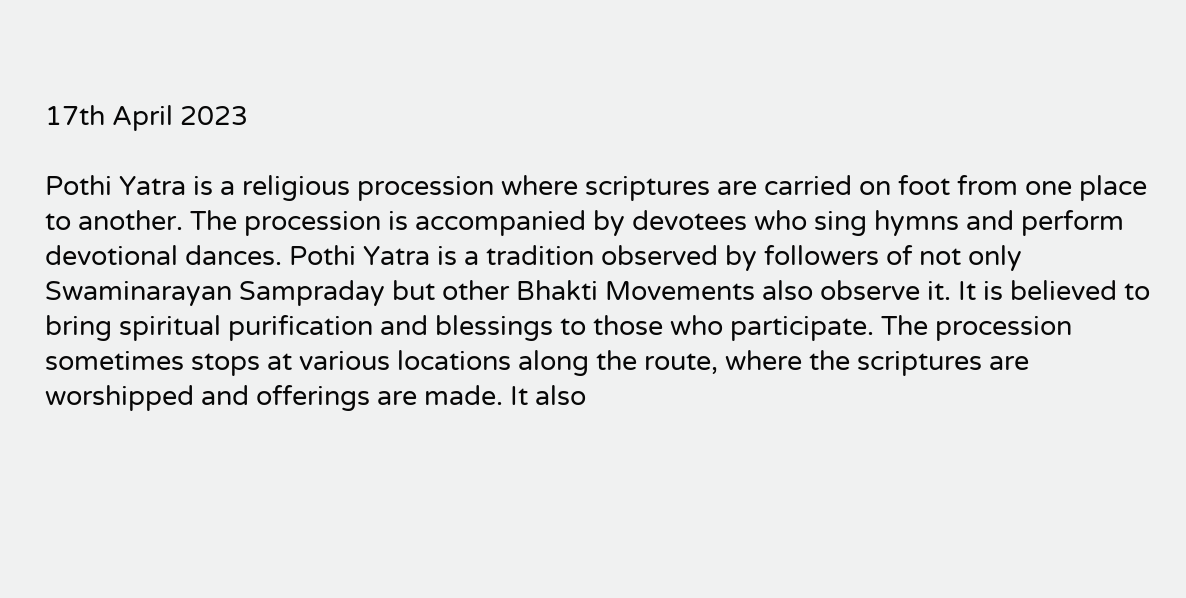17th April 2023

Pothi Yatra is a religious procession where scriptures are carried on foot from one place to another. The procession is accompanied by devotees who sing hymns and perform devotional dances. Pothi Yatra is a tradition observed by followers of not only Swaminarayan Sampraday but other Bhakti Movements also observe it. It is believed to bring spiritual purification and blessings to those who participate. The procession sometimes stops at various locations along the route, where the scriptures are worshipped and offerings are made. It also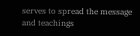serves to spread the message and teachings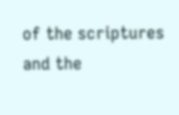of the scriptures and the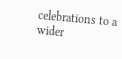celebrations to a wider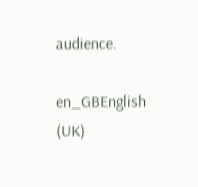audience.

en_GBEnglish (UK)